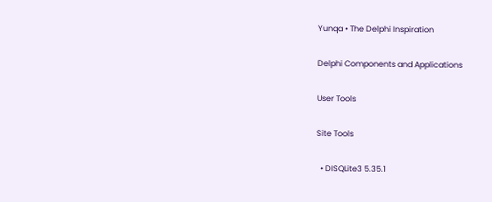Yunqa • The Delphi Inspiration

Delphi Components and Applications

User Tools

Site Tools

  • DISQLite3 5.35.1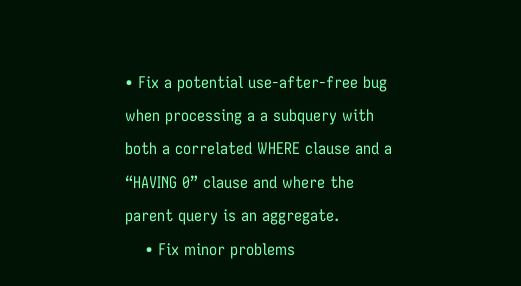• Fix a potential use-after-free bug when processing a a subquery with both a correlated WHERE clause and a “HAVING 0” clause and where the parent query is an aggregate.
    • Fix minor problems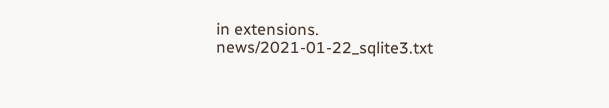in extensions.
news/2021-01-22_sqlite3.txt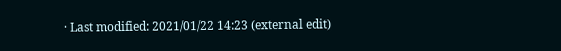· Last modified: 2021/01/22 14:23 (external edit)